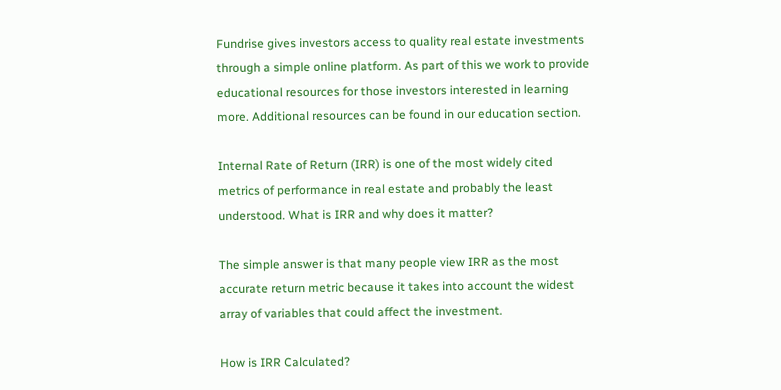Fundrise gives investors access to quality real estate investments through a simple online platform. As part of this we work to provide educational resources for those investors interested in learning more. Additional resources can be found in our education section.

Internal Rate of Return (IRR) is one of the most widely cited metrics of performance in real estate and probably the least understood. What is IRR and why does it matter?

The simple answer is that many people view IRR as the most accurate return metric because it takes into account the widest array of variables that could affect the investment.

How is IRR Calculated?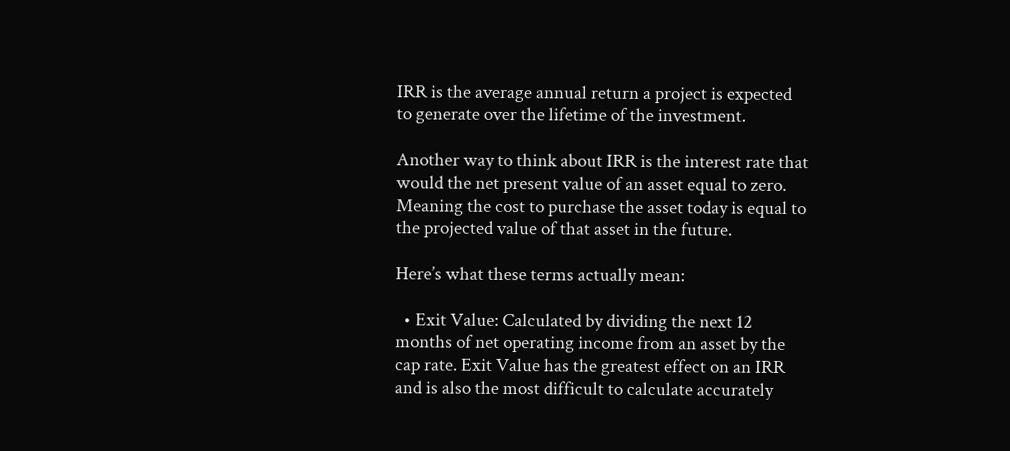IRR is the average annual return a project is expected to generate over the lifetime of the investment.

Another way to think about IRR is the interest rate that would the net present value of an asset equal to zero. Meaning the cost to purchase the asset today is equal to the projected value of that asset in the future.

Here’s what these terms actually mean:

  • Exit Value: Calculated by dividing the next 12 months of net operating income from an asset by the cap rate. Exit Value has the greatest effect on an IRR and is also the most difficult to calculate accurately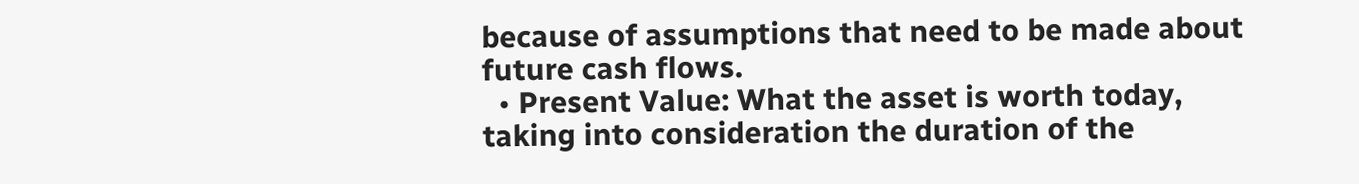because of assumptions that need to be made about future cash flows.
  • Present Value: What the asset is worth today, taking into consideration the duration of the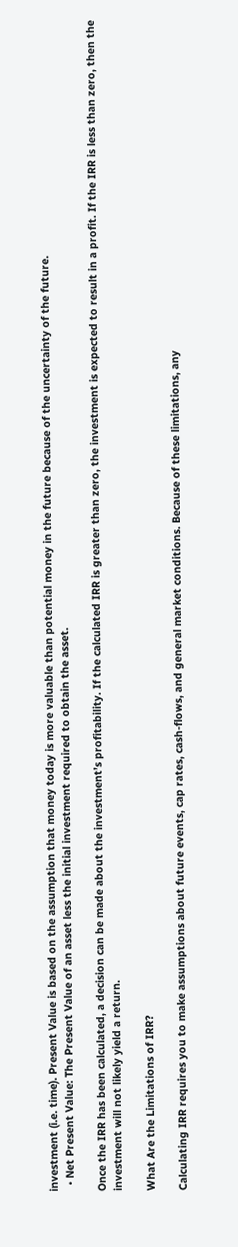investment (i.e. time). Present Value is based on the assumption that money today is more valuable than potential money in the future because of the uncertainty of the future.
  • Net Present Value: The Present Value of an asset less the initial investment required to obtain the asset.

Once the IRR has been calculated, a decision can be made about the investment’s profitability. If the calculated IRR is greater than zero, the investment is expected to result in a profit. If the IRR is less than zero, then the investment will not likely yield a return.

What Are the Limitations of IRR?

Calculating IRR requires you to make assumptions about future events, cap rates, cash-flows, and general market conditions. Because of these limitations, any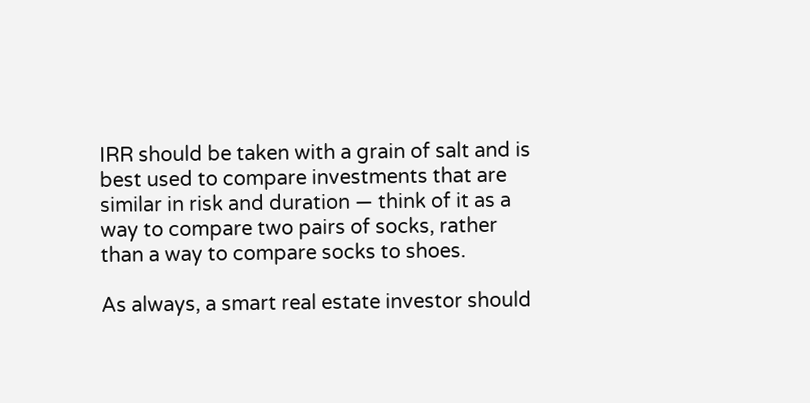IRR should be taken with a grain of salt and is best used to compare investments that are similar in risk and duration — think of it as a way to compare two pairs of socks, rather than a way to compare socks to shoes.

As always, a smart real estate investor should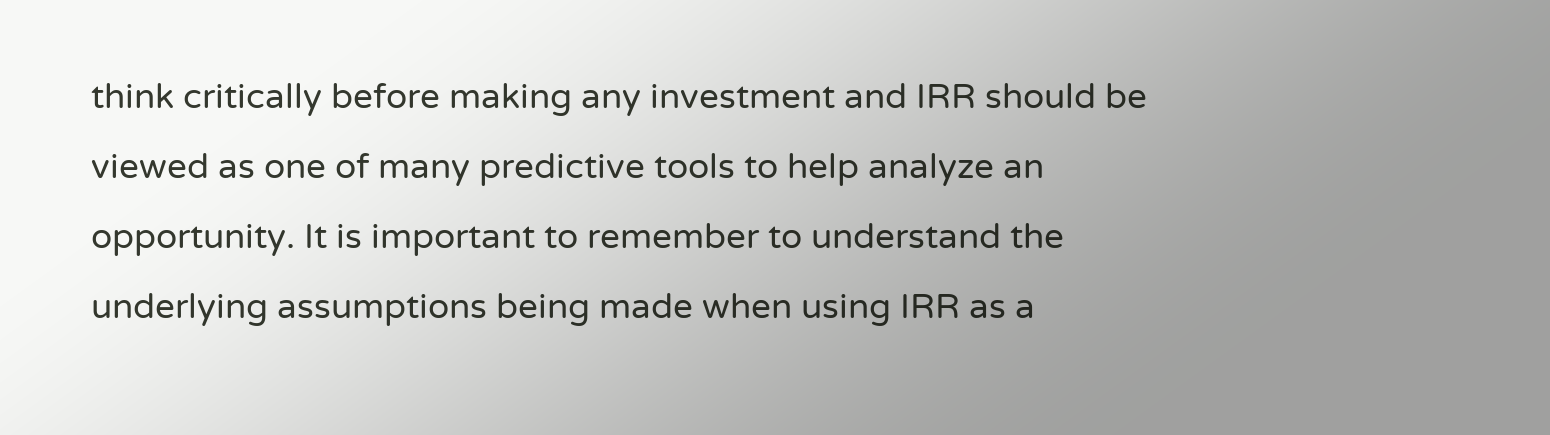think critically before making any investment and IRR should be viewed as one of many predictive tools to help analyze an opportunity. It is important to remember to understand the underlying assumptions being made when using IRR as a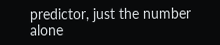predictor, just the number alone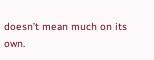doesn’t mean much on its own.